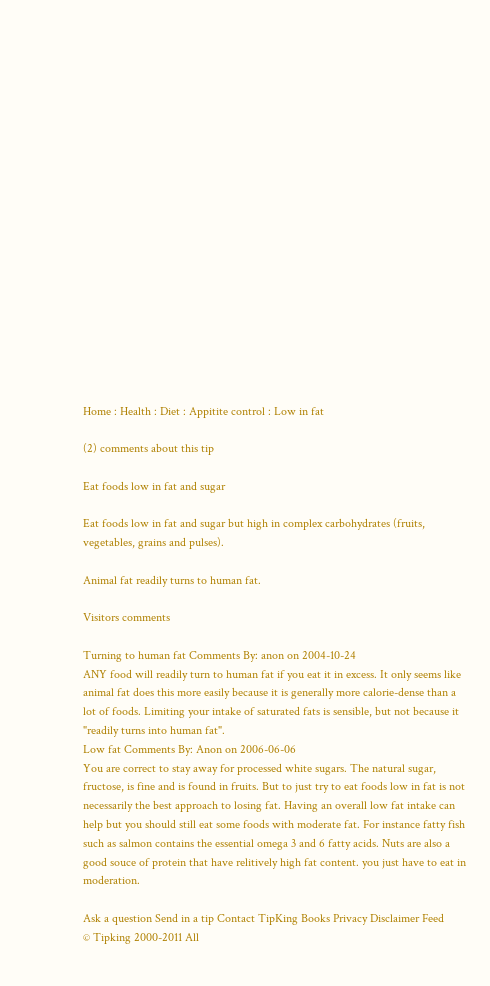Home : Health : Diet : Appitite control : Low in fat

(2) comments about this tip

Eat foods low in fat and sugar

Eat foods low in fat and sugar but high in complex carbohydrates (fruits, vegetables, grains and pulses).

Animal fat readily turns to human fat.

Visitors comments

Turning to human fat Comments By: anon on 2004-10-24
ANY food will readily turn to human fat if you eat it in excess. It only seems like animal fat does this more easily because it is generally more calorie-dense than a lot of foods. Limiting your intake of saturated fats is sensible, but not because it "readily turns into human fat".
Low fat Comments By: Anon on 2006-06-06
You are correct to stay away for processed white sugars. The natural sugar, fructose, is fine and is found in fruits. But to just try to eat foods low in fat is not necessarily the best approach to losing fat. Having an overall low fat intake can help but you should still eat some foods with moderate fat. For instance fatty fish such as salmon contains the essential omega 3 and 6 fatty acids. Nuts are also a good souce of protein that have relitively high fat content. you just have to eat in moderation.

Ask a question Send in a tip Contact TipKing Books Privacy Disclaimer Feed
© Tipking 2000-2011 All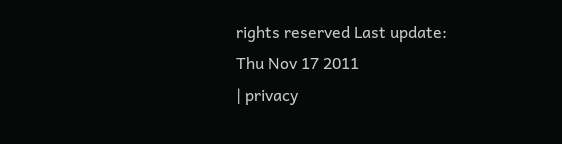rights reserved Last update: Thu Nov 17 2011
| privacy